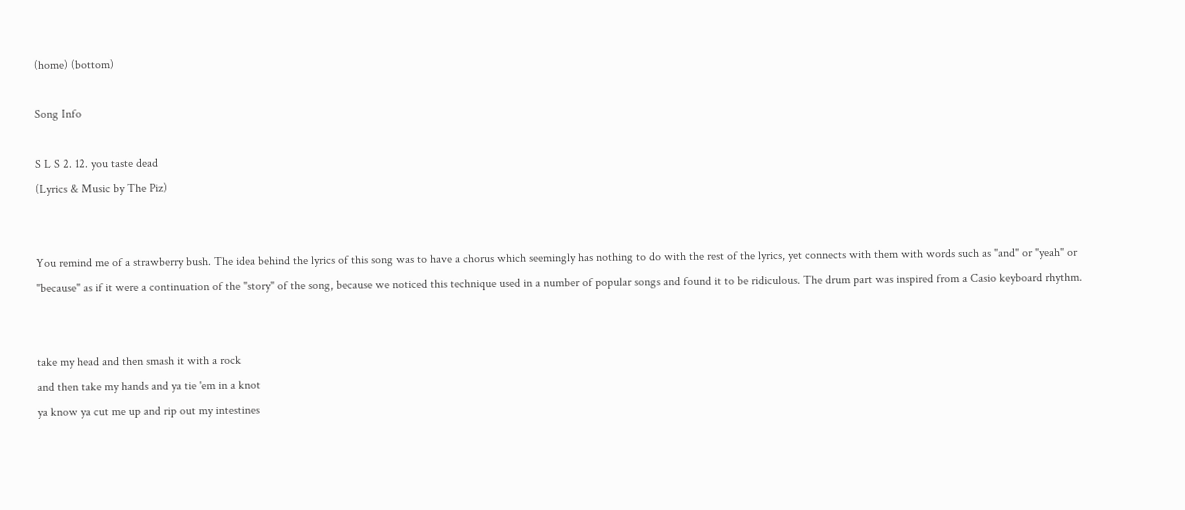(home) (bottom)

Song Info

S L S 2. 12. you taste dead
(Lyrics & Music by The Piz)


You remind me of a strawberry bush. The idea behind the lyrics of this song was to have a chorus which seemingly has nothing to do with the rest of the lyrics, yet connects with them with words such as "and" or "yeah" or "because" as if it were a continuation of the "story" of the song, because we noticed this technique used in a number of popular songs and found it to be ridiculous. The drum part was inspired from a Casio keyboard rhythm.


take my head and then smash it with a rock
and then take my hands and ya tie 'em in a knot
ya know ya cut me up and rip out my intestines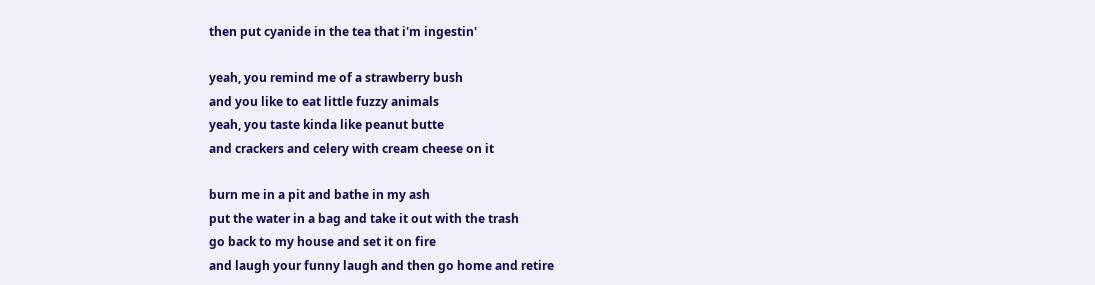then put cyanide in the tea that i'm ingestin'

yeah, you remind me of a strawberry bush
and you like to eat little fuzzy animals
yeah, you taste kinda like peanut butte
and crackers and celery with cream cheese on it

burn me in a pit and bathe in my ash
put the water in a bag and take it out with the trash
go back to my house and set it on fire
and laugh your funny laugh and then go home and retire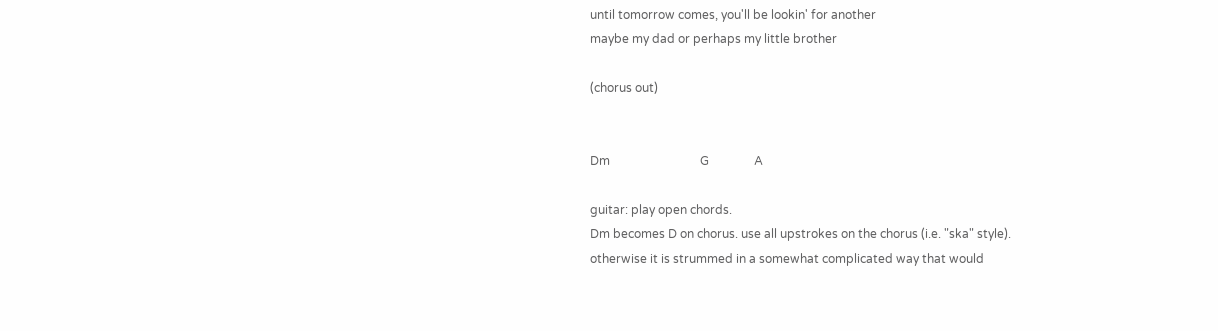until tomorrow comes, you'll be lookin' for another
maybe my dad or perhaps my little brother

(chorus out)


Dm                              G               A

guitar: play open chords.
Dm becomes D on chorus. use all upstrokes on the chorus (i.e. "ska" style).
otherwise it is strummed in a somewhat complicated way that would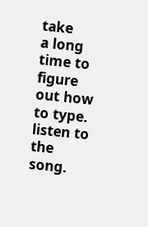take
a long time to figure out how to type. listen to the song.